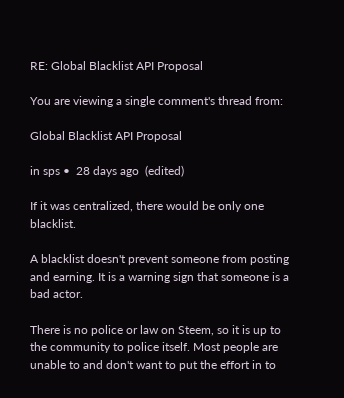RE: Global Blacklist API Proposal

You are viewing a single comment's thread from:

Global Blacklist API Proposal

in sps •  28 days ago  (edited)

If it was centralized, there would be only one blacklist.

A blacklist doesn't prevent someone from posting and earning. It is a warning sign that someone is a bad actor.

There is no police or law on Steem, so it is up to the community to police itself. Most people are unable to and don't want to put the effort in to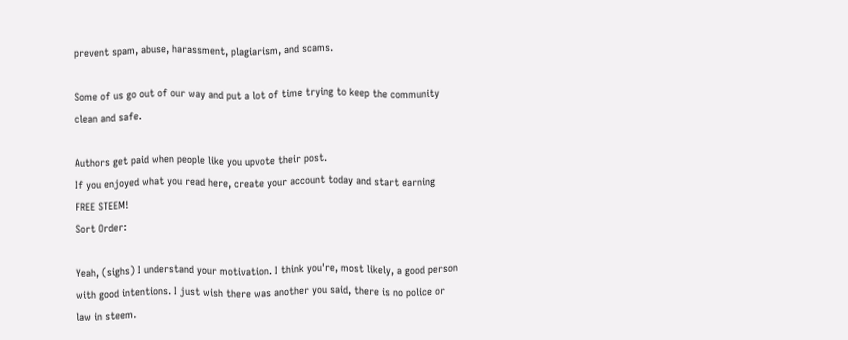prevent spam, abuse, harassment, plagiarism, and scams.

Some of us go out of our way and put a lot of time trying to keep the community clean and safe.

Authors get paid when people like you upvote their post.
If you enjoyed what you read here, create your account today and start earning FREE STEEM!
Sort Order:

Yeah, (sighs) I understand your motivation. I think you're, most likely, a good person with good intentions. I just wish there was another you said, there is no police or law in steem.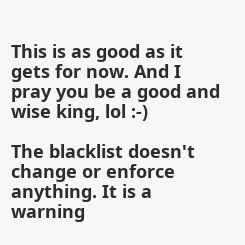This is as good as it gets for now. And I pray you be a good and wise king, lol :-)

The blacklist doesn't change or enforce anything. It is a warning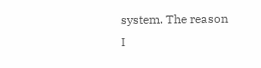system. The reason I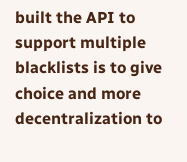built the API to support multiple blacklists is to give choice and more decentralization to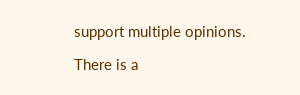support multiple opinions.

There is a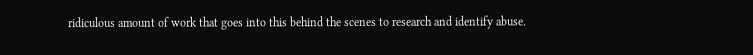ridiculous amount of work that goes into this behind the scenes to research and identify abuse.